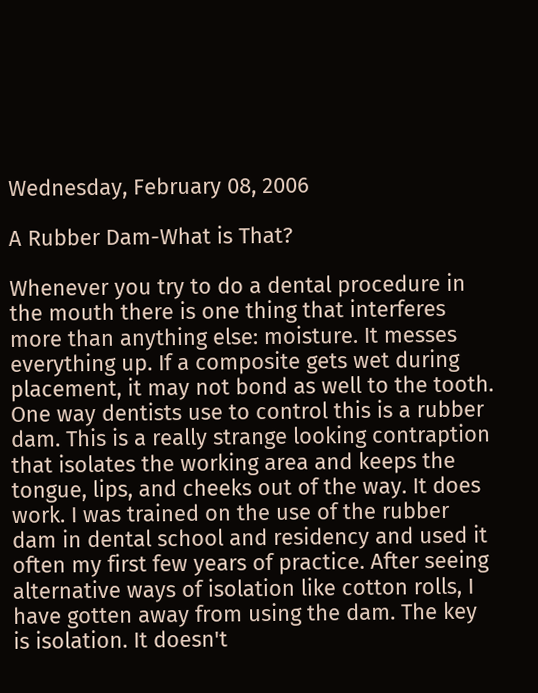Wednesday, February 08, 2006

A Rubber Dam-What is That?

Whenever you try to do a dental procedure in the mouth there is one thing that interferes more than anything else: moisture. It messes everything up. If a composite gets wet during placement, it may not bond as well to the tooth. One way dentists use to control this is a rubber dam. This is a really strange looking contraption that isolates the working area and keeps the tongue, lips, and cheeks out of the way. It does work. I was trained on the use of the rubber dam in dental school and residency and used it often my first few years of practice. After seeing alternative ways of isolation like cotton rolls, I have gotten away from using the dam. The key is isolation. It doesn't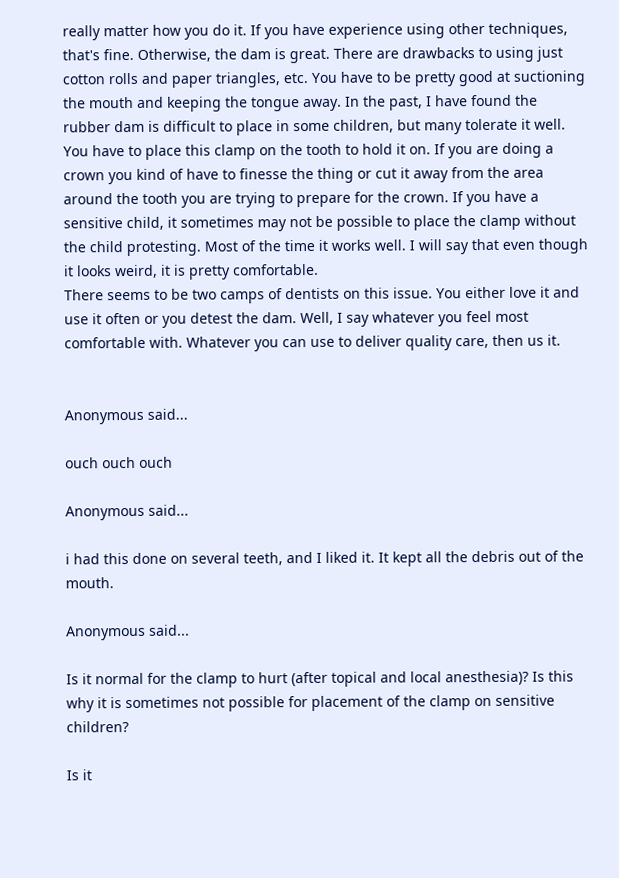really matter how you do it. If you have experience using other techniques, that's fine. Otherwise, the dam is great. There are drawbacks to using just cotton rolls and paper triangles, etc. You have to be pretty good at suctioning the mouth and keeping the tongue away. In the past, I have found the rubber dam is difficult to place in some children, but many tolerate it well. You have to place this clamp on the tooth to hold it on. If you are doing a crown you kind of have to finesse the thing or cut it away from the area around the tooth you are trying to prepare for the crown. If you have a sensitive child, it sometimes may not be possible to place the clamp without the child protesting. Most of the time it works well. I will say that even though it looks weird, it is pretty comfortable.
There seems to be two camps of dentists on this issue. You either love it and use it often or you detest the dam. Well, I say whatever you feel most comfortable with. Whatever you can use to deliver quality care, then us it.


Anonymous said...

ouch ouch ouch

Anonymous said...

i had this done on several teeth, and I liked it. It kept all the debris out of the mouth.

Anonymous said...

Is it normal for the clamp to hurt (after topical and local anesthesia)? Is this why it is sometimes not possible for placement of the clamp on sensitive children?

Is it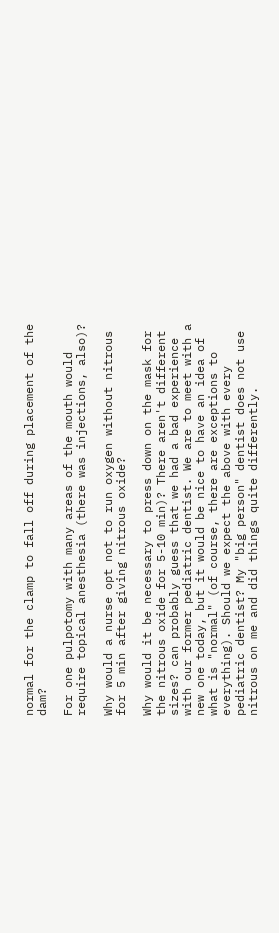normal for the clamp to fall off during placement of the dam?

For one pulpotomy with many areas of the mouth would require topical anesthesia (there was injections, also)?

Why would a nurse opt not to run oxygen without nitrous for 5 min after giving nitrous oxide?

Why would it be necessary to press down on the mask for the nitrous oxide for 5-10 min)? There aren't different sizes? can probably guess that we had a bad experience with our former pediatric dentist. We are to meet with a new one today, but it would be nice to have an idea of what is "normal" (of course, there are exceptions to everything). Should we expect the above with every pediatric dentist? My "big person" dentist does not use nitrous on me and did things quite differently.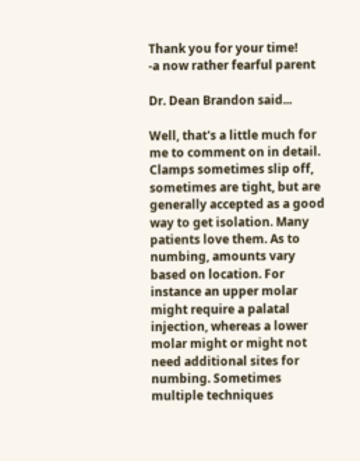Thank you for your time!
-a now rather fearful parent

Dr. Dean Brandon said...

Well, that's a little much for me to comment on in detail. Clamps sometimes slip off, sometimes are tight, but are generally accepted as a good way to get isolation. Many patients love them. As to numbing, amounts vary based on location. For instance an upper molar might require a palatal injection, whereas a lower molar might or might not need additional sites for numbing. Sometimes multiple techniques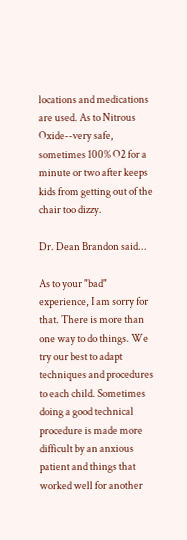locations and medications are used. As to Nitrous Oxide--very safe, sometimes 100% O2 for a minute or two after keeps kids from getting out of the chair too dizzy.

Dr. Dean Brandon said...

As to your "bad" experience, I am sorry for that. There is more than one way to do things. We try our best to adapt techniques and procedures to each child. Sometimes doing a good technical procedure is made more difficult by an anxious patient and things that worked well for another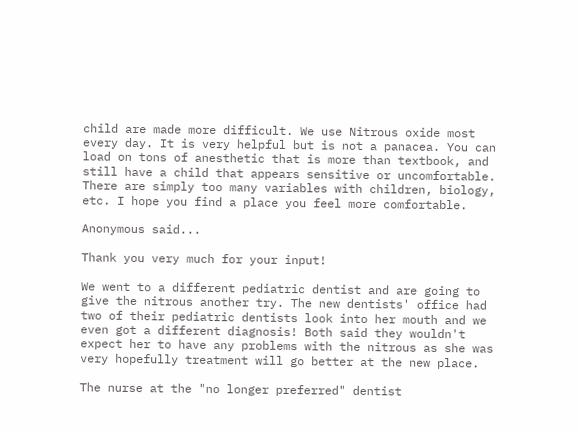child are made more difficult. We use Nitrous oxide most every day. It is very helpful but is not a panacea. You can load on tons of anesthetic that is more than textbook, and still have a child that appears sensitive or uncomfortable. There are simply too many variables with children, biology, etc. I hope you find a place you feel more comfortable.

Anonymous said...

Thank you very much for your input!

We went to a different pediatric dentist and are going to give the nitrous another try. The new dentists' office had two of their pediatric dentists look into her mouth and we even got a different diagnosis! Both said they wouldn't expect her to have any problems with the nitrous as she was very hopefully treatment will go better at the new place.

The nurse at the "no longer preferred" dentist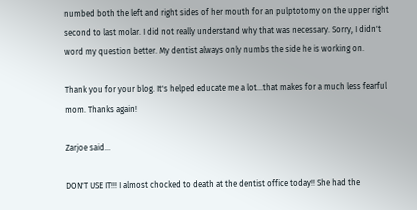numbed both the left and right sides of her mouth for an pulptotomy on the upper right second to last molar. I did not really understand why that was necessary. Sorry, I didn't word my question better. My dentist always only numbs the side he is working on.

Thank you for your blog. It's helped educate me a lot...that makes for a much less fearful mom. Thanks again!

Zarjoe said...

DON'T USE IT!!! I almost chocked to death at the dentist office today!! She had the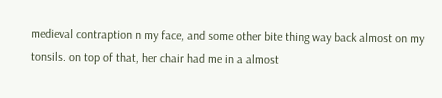medieval contraption n my face, and some other bite thing way back almost on my tonsils. on top of that, her chair had me in a almost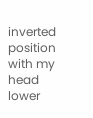inverted position with my head lower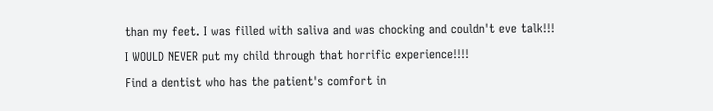than my feet. I was filled with saliva and was chocking and couldn't eve talk!!!
I WOULD NEVER put my child through that horrific experience!!!!
Find a dentist who has the patient's comfort in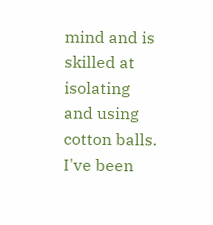mind and is skilled at isolating and using cotton balls.
I've been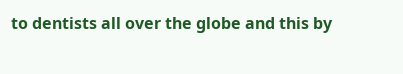to dentists all over the globe and this by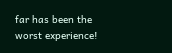far has been the worst experience!